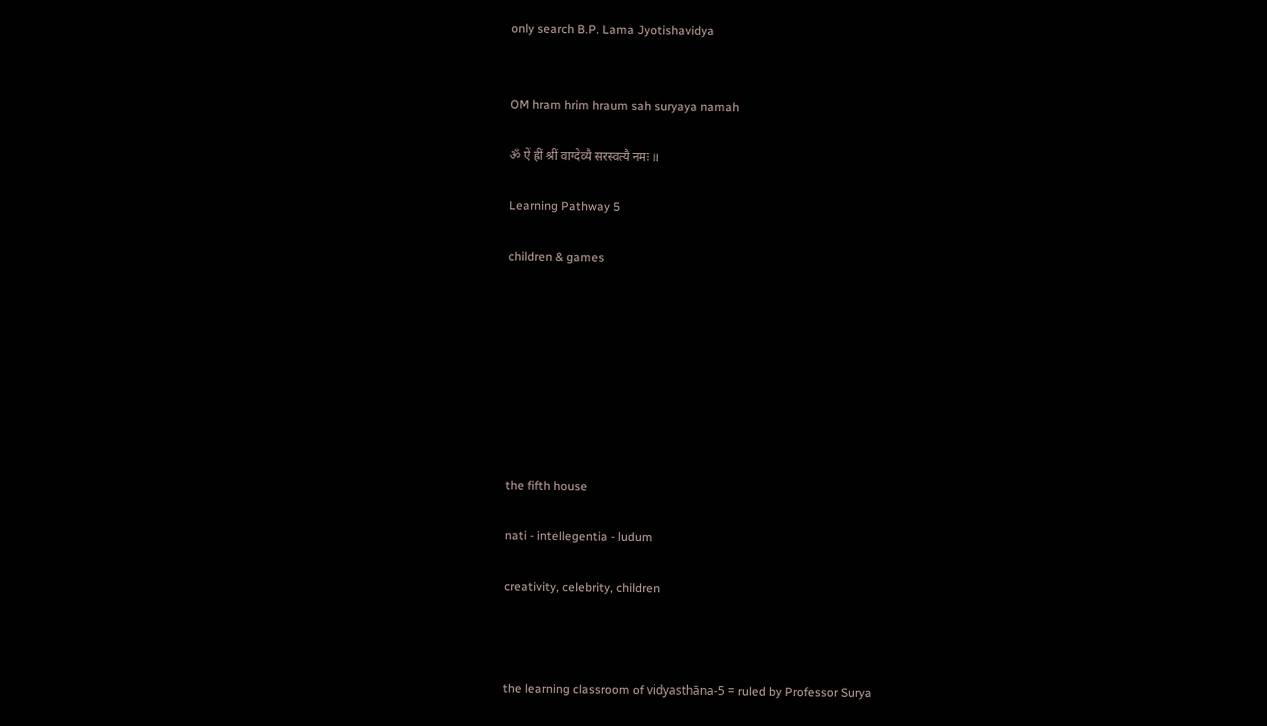only search B.P. Lama Jyotishavidya


OM hram hrim hraum sah suryaya namah

ॐ ऐं ह्रीं श्रीं वाग्देव्यै सरस्वत्यै नमः ॥

Learning Pathway 5

children & games








the fifth house

nati - intellegentia - ludum

creativity, celebrity, children



the learning classroom of vidyasthāna-5 = ruled by Professor Surya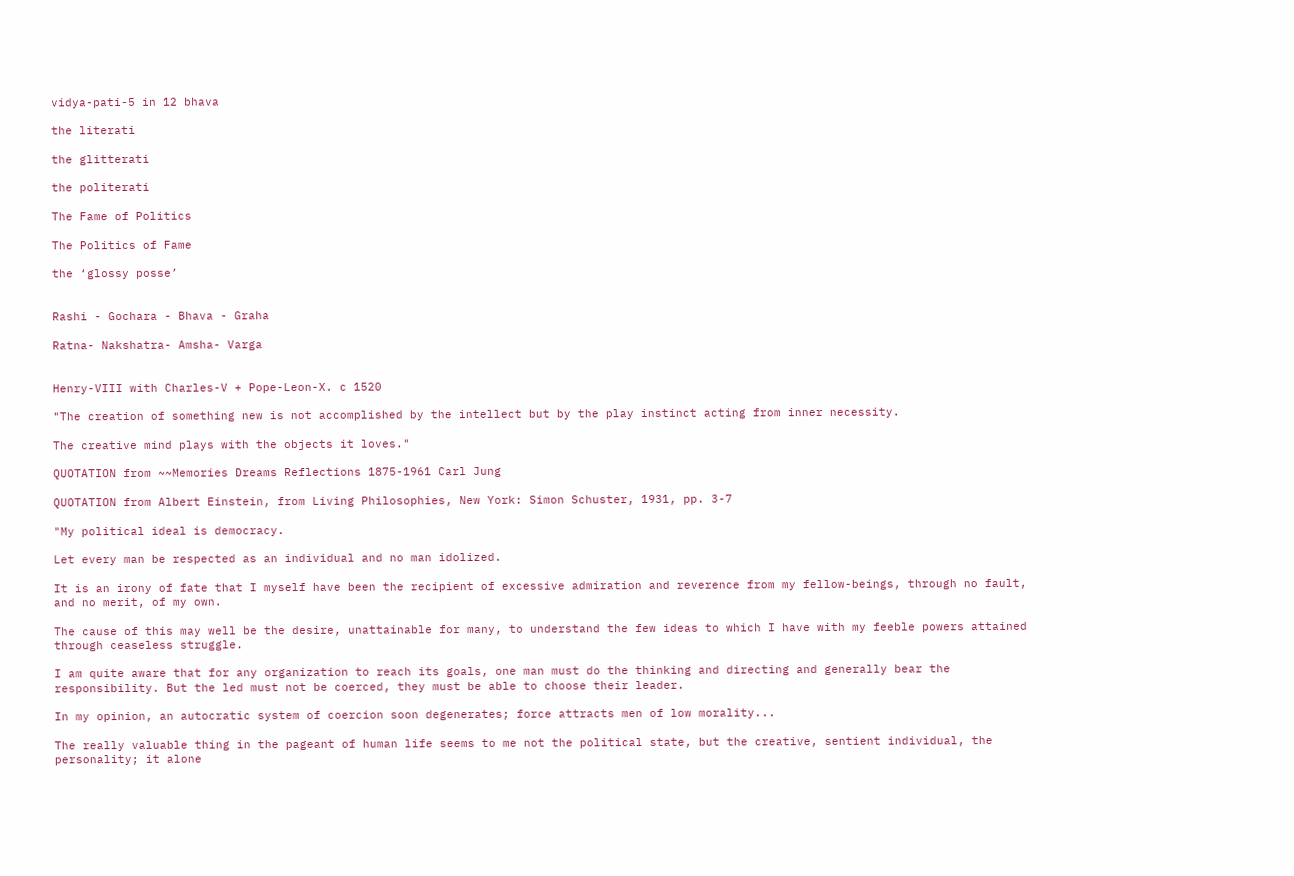vidya-pati-5 in 12 bhava

the literati

the glitterati

the politerati

The Fame of Politics

The Politics of Fame

the ‘glossy posse’


Rashi - Gochara - Bhava - Graha

Ratna- Nakshatra- Amsha- Varga


Henry-VIII with Charles-V + Pope-Leon-X. c 1520

"The creation of something new is not accomplished by the intellect but by the play instinct acting from inner necessity.

The creative mind plays with the objects it loves."

QUOTATION from ~~Memories Dreams Reflections 1875-1961 Carl Jung

QUOTATION from Albert Einstein, from Living Philosophies, New York: Simon Schuster, 1931, pp. 3-7

"My political ideal is democracy.

Let every man be respected as an individual and no man idolized.

It is an irony of fate that I myself have been the recipient of excessive admiration and reverence from my fellow-beings, through no fault, and no merit, of my own.

The cause of this may well be the desire, unattainable for many, to understand the few ideas to which I have with my feeble powers attained through ceaseless struggle.

I am quite aware that for any organization to reach its goals, one man must do the thinking and directing and generally bear the responsibility. But the led must not be coerced, they must be able to choose their leader.

In my opinion, an autocratic system of coercion soon degenerates; force attracts men of low morality...

The really valuable thing in the pageant of human life seems to me not the political state, but the creative, sentient individual, the personality; it alone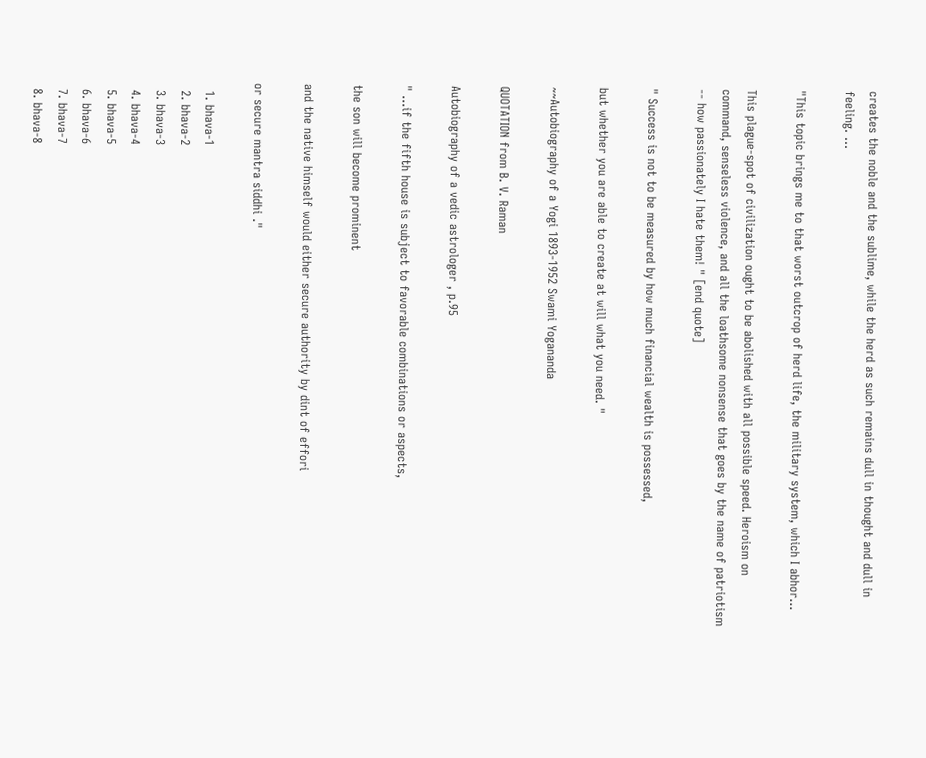creates the noble and the sublime, while the herd as such remains dull in thought and dull in feeling. ...

"This topic brings me to that worst outcrop of herd life, the military system, which I abhor...

This plague-spot of civilization ought to be abolished with all possible speed. Heroism on command, senseless violence, and all the loathsome nonsense that goes by the name of patriotism -- how passionately I hate them! " [end quote]

" Success is not to be measured by how much financial wealth is possessed,

but whether you are able to create at will what you need. "

~~Autobiography of a Yogi 1893-1952 Swami Yogananda

QUOTATION from B. V. Raman

Autobiography of a vedic astrologer , p.95

" ...if the fifth house is subject to favorable combinations or aspects,

the son will become prominent

and the native himself would either secure authority by dint of effori

or secure mantra siddhi ."

  1. bhava-1
  2. bhava-2
  3. bhava-3
  4. bhava-4
  5. bhava-5
  6. bhava-6
  7. bhava-7
  8. bhava-8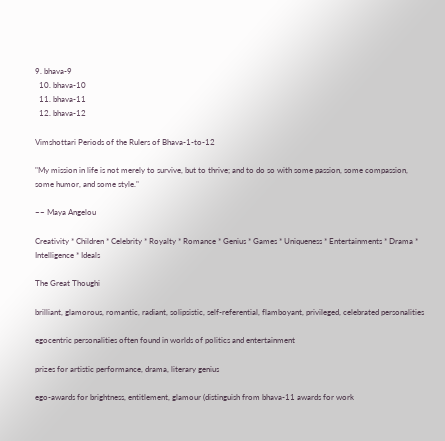9. bhava-9
  10. bhava-10
  11. bhava-11
  12. bhava-12

Vimshottari Periods of the Rulers of Bhava-1-to-12

"My mission in life is not merely to survive, but to thrive; and to do so with some passion, some compassion, some humor, and some style."

~~ Maya Angelou

Creativity * Children * Celebrity * Royalty * Romance * Genius * Games * Uniqueness * Entertainments * Drama * Intelligence * Ideals

The Great Thoughi

brilliant, glamorous, romantic, radiant, solipsistic, self-referential, flamboyant, privileged, celebrated personalities

egocentric personalities often found in worlds of politics and entertainment

prizes for artistic performance, drama, literary genius

ego-awards for brightness, entitlement, glamour (distinguish from bhava-11 awards for work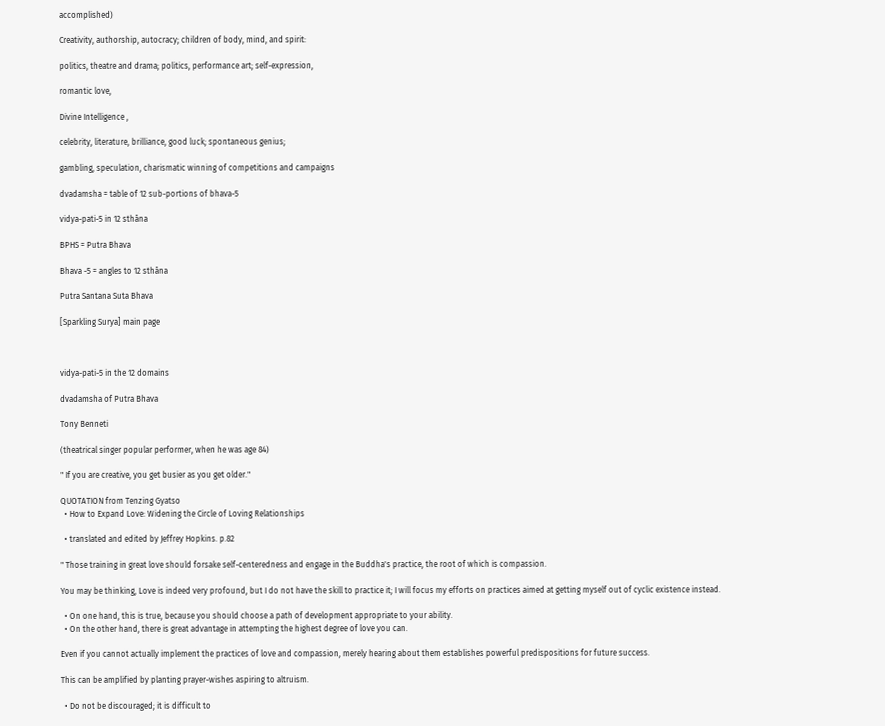accomplished)

Creativity, authorship, autocracy; children of body, mind, and spirit:

politics, theatre and drama; politics, performance art; self-expression,

romantic love,

Divine Intelligence ,

celebrity, literature, brilliance, good luck; spontaneous genius;

gambling, speculation, charismatic winning of competitions and campaigns

dvadamsha = table of 12 sub-portions of bhava-5

vidya-pati-5 in 12 sthāna

BPHS = Putra Bhava

Bhava -5 = angles to 12 sthāna

Putra Santana Suta Bhava

[Sparkling Surya] main page



vidya-pati-5 in the 12 domains

dvadamsha of Putra Bhava

Tony Benneti

(theatrical singer popular performer, when he was age 84)

" If you are creative, you get busier as you get older."

QUOTATION from Tenzing Gyatso
  • How to Expand Love: Widening the Circle of Loving Relationships

  • translated and edited by Jeffrey Hopkins. p.82

" Those training in great love should forsake self-centeredness and engage in the Buddha's practice, the root of which is compassion.

You may be thinking, Love is indeed very profound, but I do not have the skill to practice it; I will focus my efforts on practices aimed at getting myself out of cyclic existence instead.

  • On one hand, this is true, because you should choose a path of development appropriate to your ability.
  • On the other hand, there is great advantage in attempting the highest degree of love you can.

Even if you cannot actually implement the practices of love and compassion, merely hearing about them establishes powerful predispositions for future success.

This can be amplified by planting prayer-wishes aspiring to altruism.

  • Do not be discouraged; it is difficult to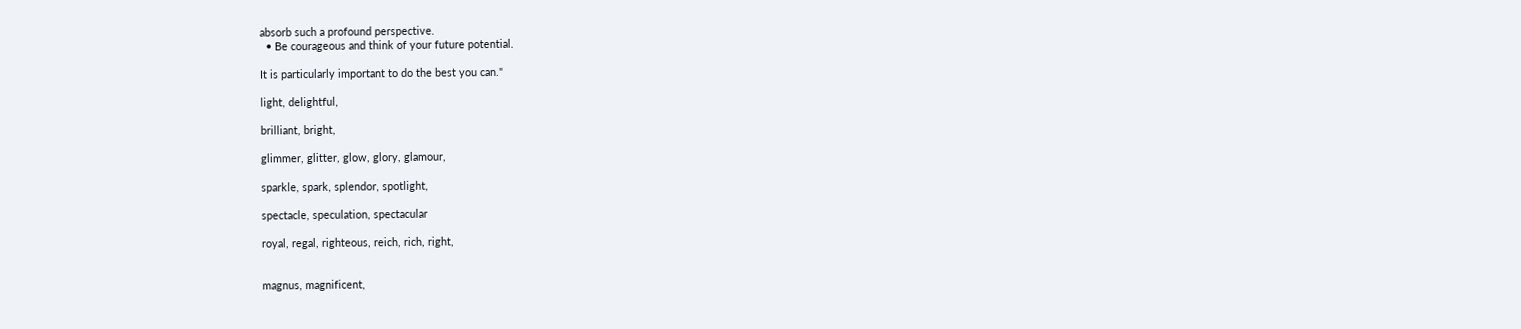absorb such a profound perspective.
  • Be courageous and think of your future potential.

It is particularly important to do the best you can."

light, delightful,

brilliant, bright,

glimmer, glitter, glow, glory, glamour,

sparkle, spark, splendor, spotlight,

spectacle, speculation, spectacular

royal, regal, righteous, reich, rich, right,


magnus, magnificent,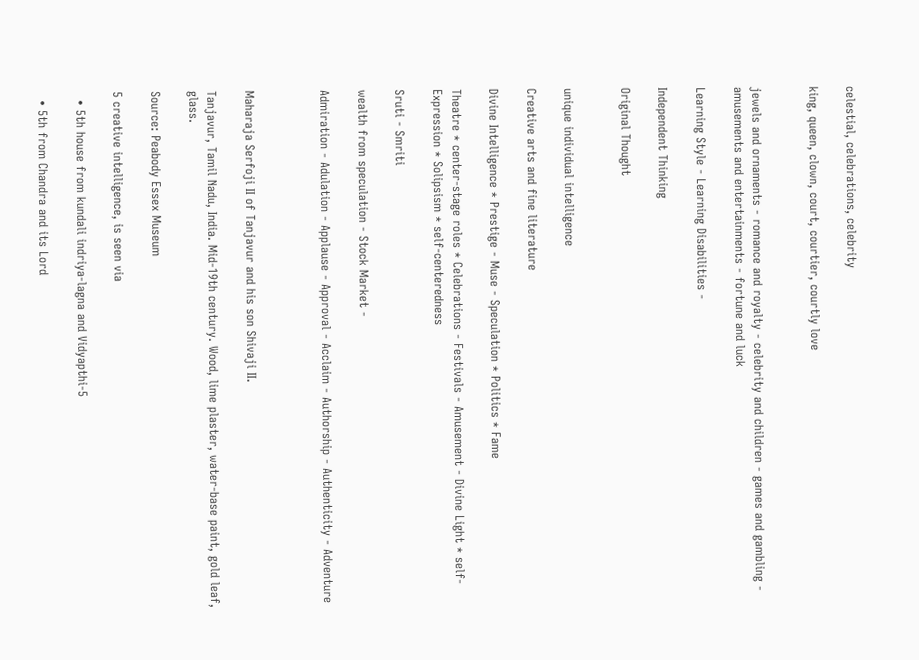celestial, celebrations, celebrity

king, queen, clown, court, courtier, courtly love


jewels and ornaments - romance and royalty - celebrity and children - games and gambling - amusements and entertainments - fortune and luck

Learning Style - Learning Disabilities -

Independent Thinking

Original Thought


unique individual intelligence

Creative arts and fine literature

Divine Intelligence * Prestige - Muse - Speculation * Politics * Fame

Theatre * center-stage roles * Celebrations - Festivals - Amusement - Divine Light * self-Expression * Solipsism * self-centeredness

Sruti - Smriti

wealth from speculation - Stock Market -

Admiration - Adulation - Applause - Approval - Acclaim - Authorship - Authenticity - Adventure



Maharaja Serfoji II of Tanjavur and his son Shivaji II.

Tanjavur, Tamil Nadu, India. Mid-19th century. Wood, lime plaster, water-base paint, gold leaf, glass.

Source: Peabody Essex Museum

5 creative intelligence, is seen via

  • 5th house from kundali indriya-lagna and Vidyapthi-5

  • 5th from Chandra and its Lord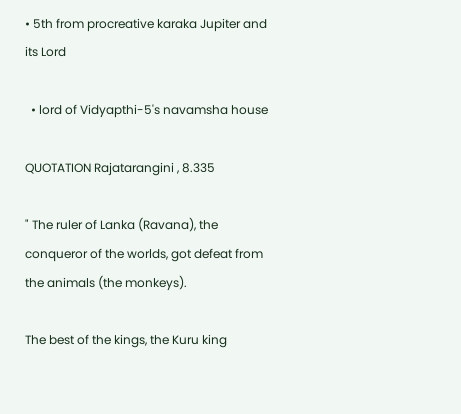• 5th from procreative karaka Jupiter and its Lord

  • lord of Vidyapthi-5's navamsha house

QUOTATION Rajatarangini , 8.335

" The ruler of Lanka (Ravana), the conqueror of the worlds, got defeat from the animals (the monkeys).

The best of the kings, the Kuru king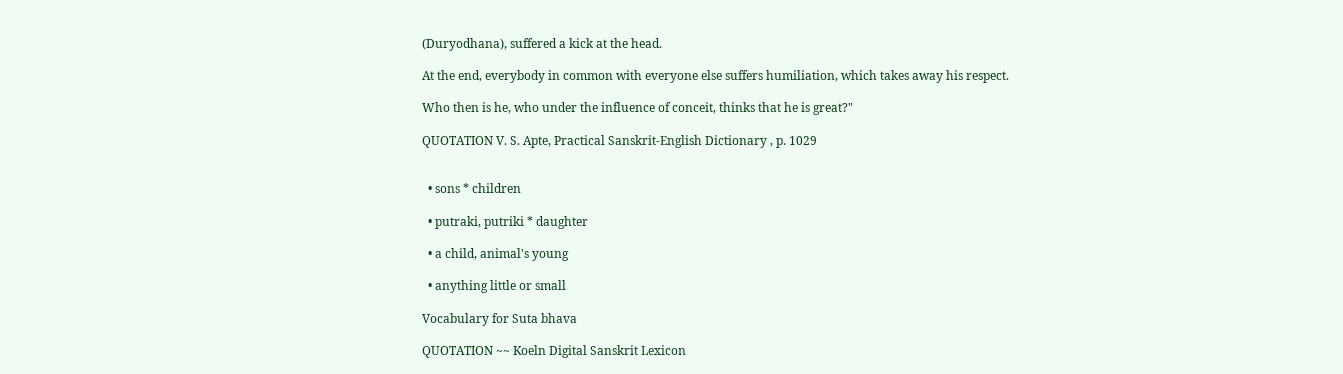(Duryodhana), suffered a kick at the head.

At the end, everybody in common with everyone else suffers humiliation, which takes away his respect.

Who then is he, who under the influence of conceit, thinks that he is great?"

QUOTATION V. S. Apte, Practical Sanskrit-English Dictionary , p. 1029


  • sons * children

  • putraki, putriki * daughter

  • a child, animal's young

  • anything little or small

Vocabulary for Suta bhava

QUOTATION ~~ Koeln Digital Sanskrit Lexicon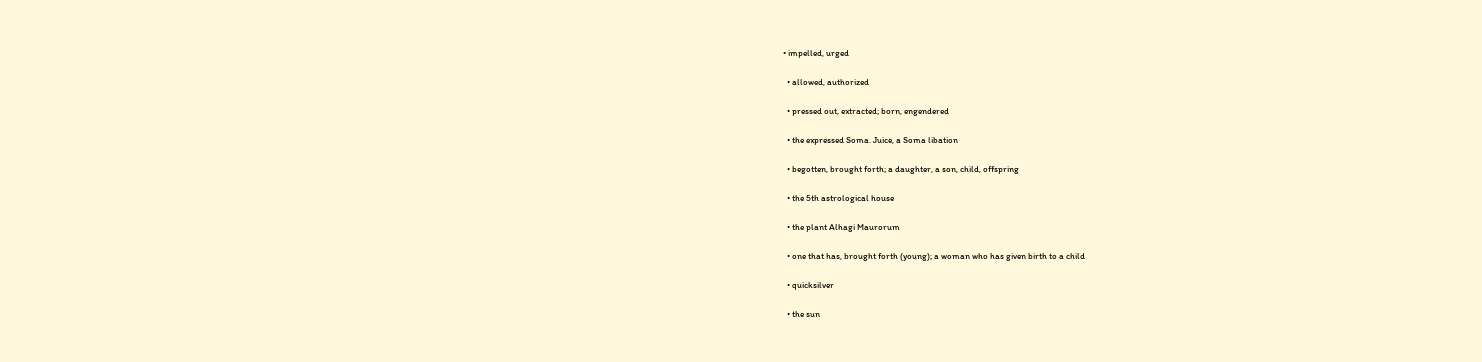• impelled, urged

  • allowed, authorized

  • pressed out, extracted; born, engendered

  • the expressed Soma. Juice, a Soma libation

  • begotten, brought forth; a daughter, a son, child, offspring

  • the 5th astrological house

  • the plant Alhagi Maurorum

  • one that has, brought forth (young); a woman who has given birth to a child

  • quicksilver

  • the sun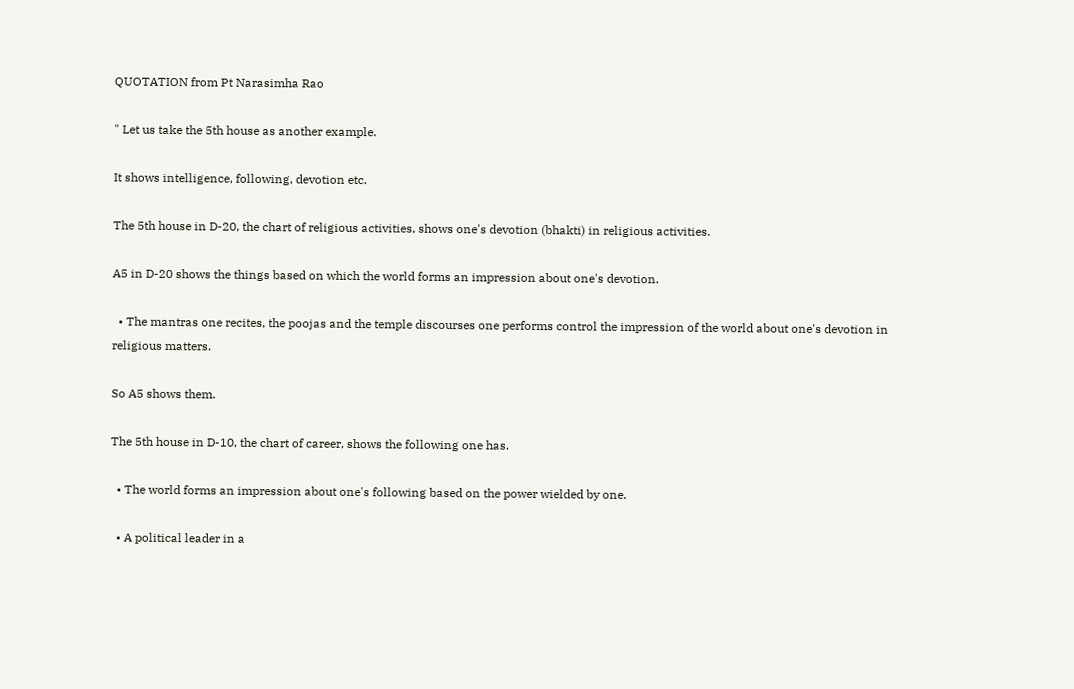QUOTATION from Pt Narasimha Rao

" Let us take the 5th house as another example.

It shows intelligence, following, devotion etc.

The 5th house in D-20, the chart of religious activities, shows one's devotion (bhakti) in religious activities.

A5 in D-20 shows the things based on which the world forms an impression about one's devotion.

  • The mantras one recites, the poojas and the temple discourses one performs control the impression of the world about one's devotion in religious matters.

So A5 shows them.

The 5th house in D-10, the chart of career, shows the following one has.

  • The world forms an impression about one's following based on the power wielded by one.

  • A political leader in a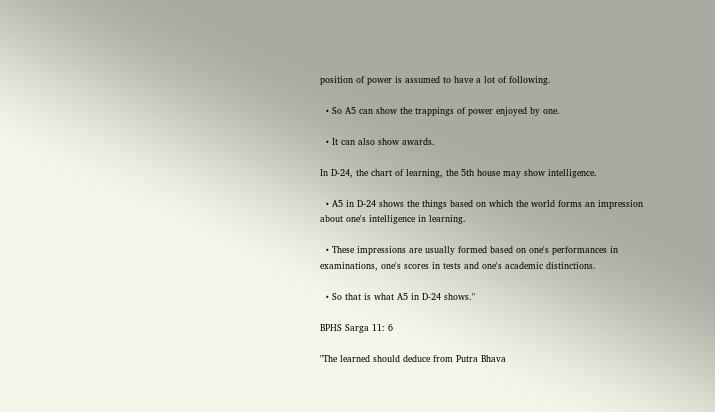position of power is assumed to have a lot of following.

  • So A5 can show the trappings of power enjoyed by one.

  • It can also show awards.

In D-24, the chart of learning, the 5th house may show intelligence.

  • A5 in D-24 shows the things based on which the world forms an impression about one's intelligence in learning.

  • These impressions are usually formed based on one's performances in examinations, one's scores in tests and one's academic distinctions.

  • So that is what A5 in D-24 shows."

BPHS Sarga 11: 6

"The learned should deduce from Putra Bhava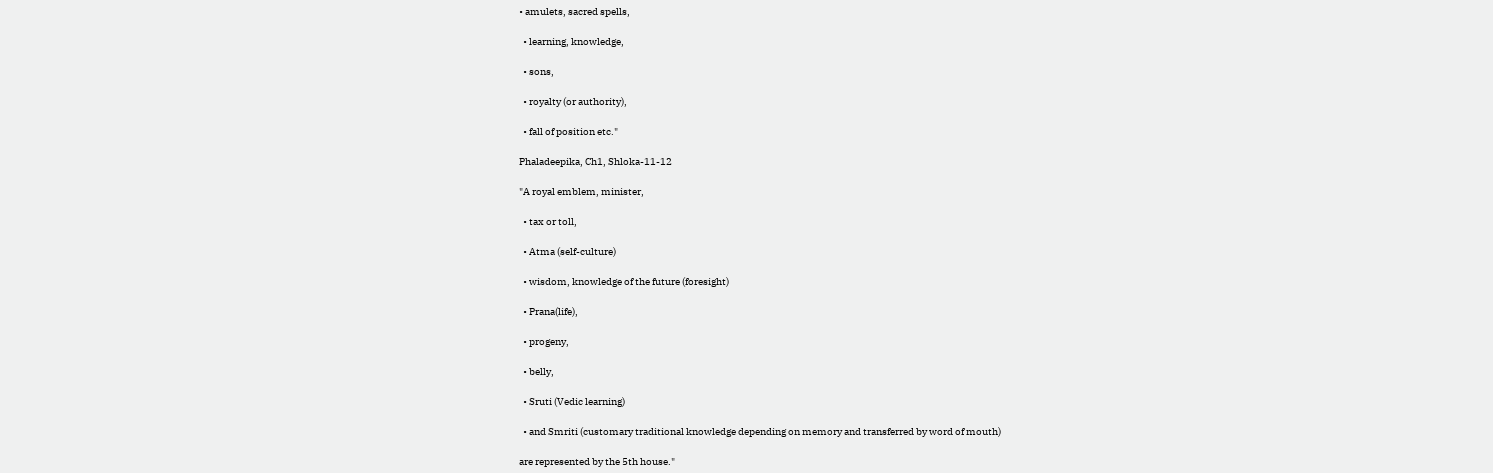• amulets, sacred spells,

  • learning, knowledge,

  • sons,

  • royalty (or authority),

  • fall of position etc."

Phaladeepika, Ch1, Shloka-11-12

"A royal emblem, minister,

  • tax or toll,

  • Atma (self-culture)

  • wisdom, knowledge of the future (foresight)

  • Prana(life),

  • progeny,

  • belly,

  • Sruti (Vedic learning)

  • and Smriti (customary traditional knowledge depending on memory and transferred by word of mouth)

are represented by the 5th house."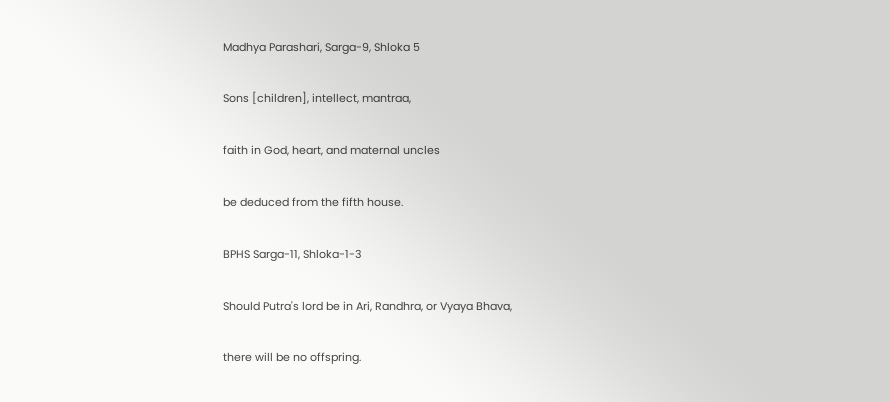Madhya Parashari, Sarga-9, Shloka 5

Sons [children], intellect, mantraa,

faith in God, heart, and maternal uncles

be deduced from the fifth house.

BPHS Sarga-11, Shloka-1-3

Should Putra's lord be in Ari, Randhra, or Vyaya Bhava,

there will be no offspring.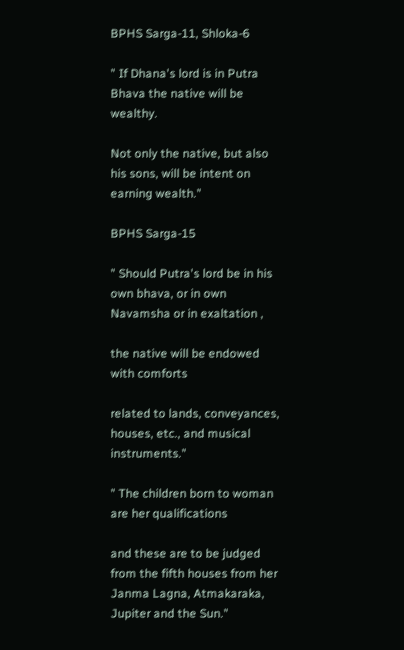BPHS Sarga-11, Shloka-6

" If Dhana's lord is in Putra Bhava the native will be wealthy.

Not only the native, but also his sons, will be intent on earning wealth."

BPHS Sarga-15

" Should Putra's lord be in his own bhava, or in own Navamsha or in exaltation ,

the native will be endowed with comforts

related to lands, conveyances, houses, etc., and musical instruments."

" The children born to woman are her qualifications

and these are to be judged from the fifth houses from her Janma Lagna, Atmakaraka, Jupiter and the Sun."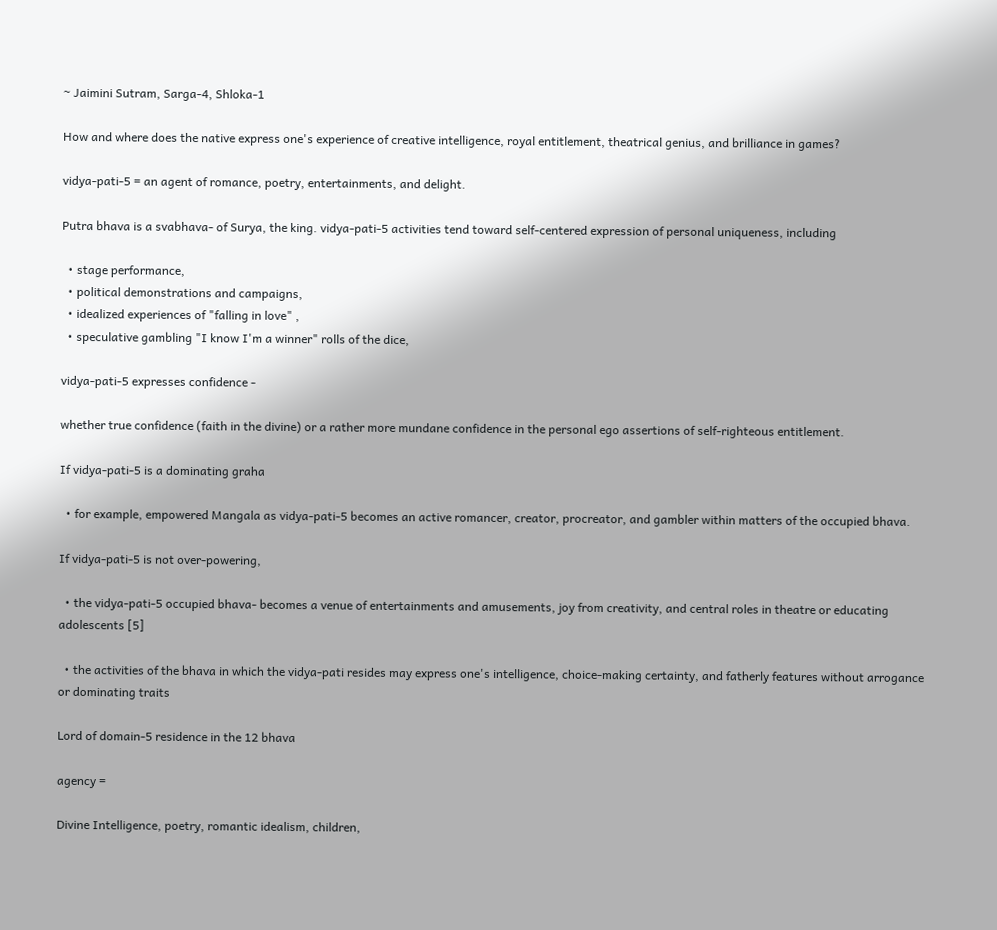~ Jaimini Sutram, Sarga-4, Shloka-1

How and where does the native express one's experience of creative intelligence, royal entitlement, theatrical genius, and brilliance in games?

vidya-pati-5 = an agent of romance, poetry, entertainments, and delight.

Putra bhava is a svabhava- of Surya, the king. vidya-pati-5 activities tend toward self-centered expression of personal uniqueness, including

  • stage performance,
  • political demonstrations and campaigns,
  • idealized experiences of "falling in love" ,
  • speculative gambling "I know I'm a winner" rolls of the dice,

vidya-pati-5 expresses confidence -

whether true confidence (faith in the divine) or a rather more mundane confidence in the personal ego assertions of self-righteous entitlement.

If vidya-pati-5 is a dominating graha

  • for example, empowered Mangala as vidya-pati-5 becomes an active romancer, creator, procreator, and gambler within matters of the occupied bhava.

If vidya-pati-5 is not over-powering,

  • the vidya-pati-5 occupied bhava- becomes a venue of entertainments and amusements, joy from creativity, and central roles in theatre or educating adolescents [5]

  • the activities of the bhava in which the vidya-pati resides may express one's intelligence, choice-making certainty, and fatherly features without arrogance or dominating traits

Lord of domain-5 residence in the 12 bhava

agency =

Divine Intelligence, poetry, romantic idealism, children,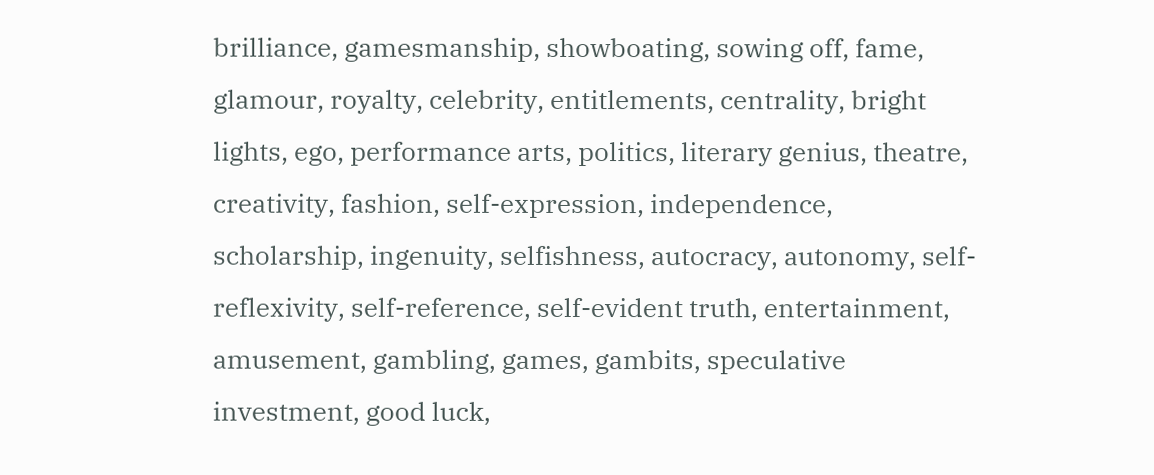brilliance, gamesmanship, showboating, sowing off, fame, glamour, royalty, celebrity, entitlements, centrality, bright lights, ego, performance arts, politics, literary genius, theatre, creativity, fashion, self-expression, independence, scholarship, ingenuity, selfishness, autocracy, autonomy, self-reflexivity, self-reference, self-evident truth, entertainment, amusement, gambling, games, gambits, speculative investment, good luck,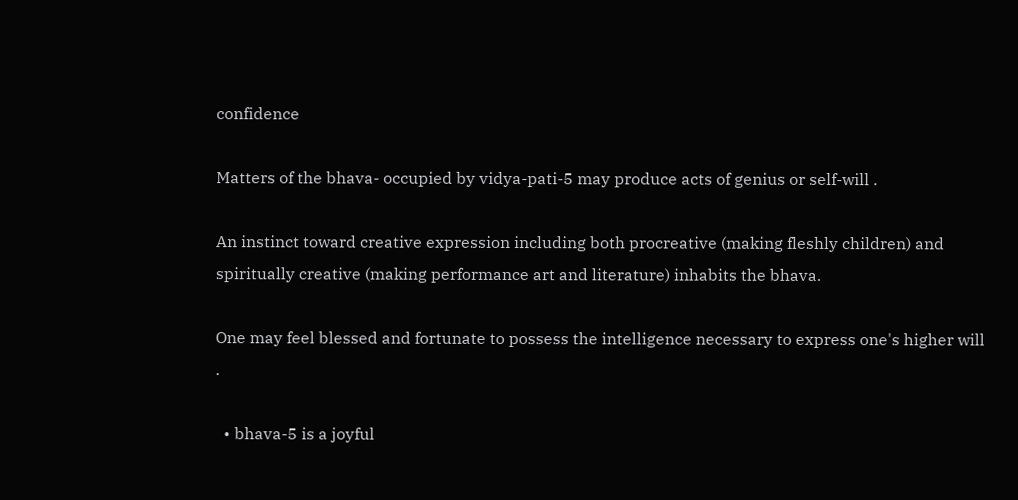confidence

Matters of the bhava- occupied by vidya-pati-5 may produce acts of genius or self-will .

An instinct toward creative expression including both procreative (making fleshly children) and spiritually creative (making performance art and literature) inhabits the bhava.

One may feel blessed and fortunate to possess the intelligence necessary to express one's higher will .

  • bhava-5 is a joyful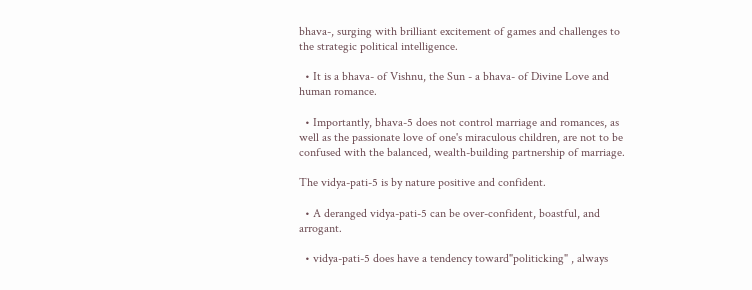bhava-, surging with brilliant excitement of games and challenges to the strategic political intelligence.

  • It is a bhava- of Vishnu, the Sun - a bhava- of Divine Love and human romance.

  • Importantly, bhava-5 does not control marriage and romances, as well as the passionate love of one's miraculous children, are not to be confused with the balanced, wealth-building partnership of marriage.

The vidya-pati-5 is by nature positive and confident.

  • A deranged vidya-pati-5 can be over-confident, boastful, and arrogant.

  • vidya-pati-5 does have a tendency toward"politicking" , always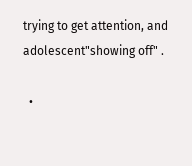trying to get attention, and adolescent"showing off" .

  •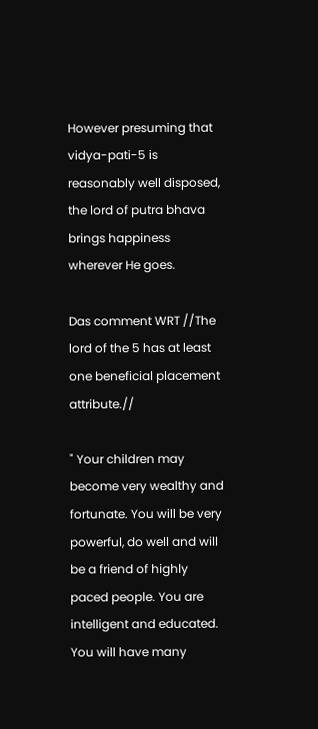However presuming that vidya-pati-5 is reasonably well disposed, the lord of putra bhava brings happiness wherever He goes.

Das comment WRT //The lord of the 5 has at least one beneficial placement attribute.//

" Your children may become very wealthy and fortunate. You will be very powerful, do well and will be a friend of highly paced people. You are intelligent and educated. You will have many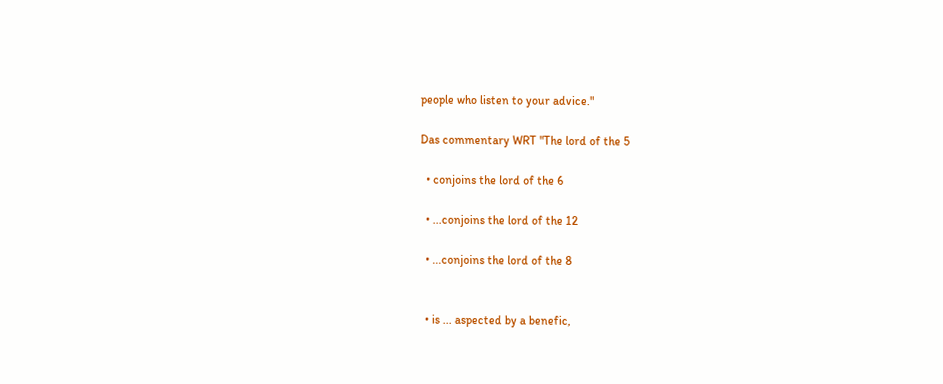people who listen to your advice."

Das commentary WRT "The lord of the 5

  • conjoins the lord of the 6

  • ...conjoins the lord of the 12

  • ...conjoins the lord of the 8


  • is ... aspected by a benefic,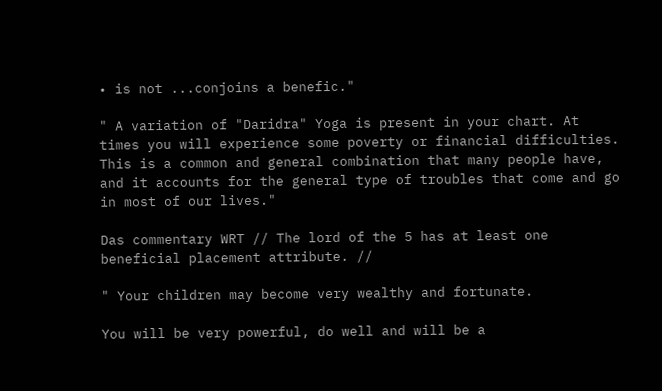• is not ...conjoins a benefic."

" A variation of "Daridra" Yoga is present in your chart. At times you will experience some poverty or financial difficulties. This is a common and general combination that many people have, and it accounts for the general type of troubles that come and go in most of our lives."

Das commentary WRT // The lord of the 5 has at least one beneficial placement attribute. //

" Your children may become very wealthy and fortunate.

You will be very powerful, do well and will be a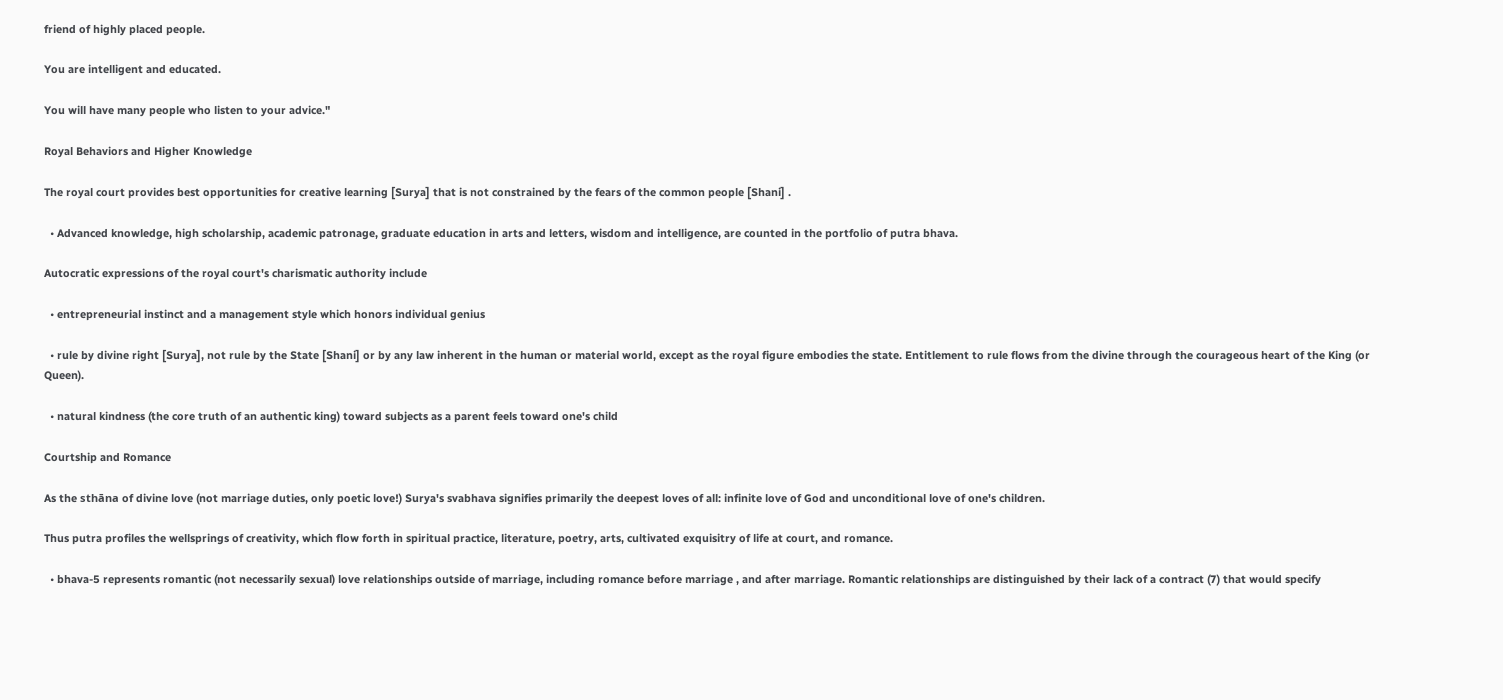friend of highly placed people.

You are intelligent and educated.

You will have many people who listen to your advice."

Royal Behaviors and Higher Knowledge

The royal court provides best opportunities for creative learning [Surya] that is not constrained by the fears of the common people [Shani] .

  • Advanced knowledge, high scholarship, academic patronage, graduate education in arts and letters, wisdom and intelligence, are counted in the portfolio of putra bhava.

Autocratic expressions of the royal court's charismatic authority include

  • entrepreneurial instinct and a management style which honors individual genius

  • rule by divine right [Surya], not rule by the State [Shani] or by any law inherent in the human or material world, except as the royal figure embodies the state. Entitlement to rule flows from the divine through the courageous heart of the King (or Queen).

  • natural kindness (the core truth of an authentic king) toward subjects as a parent feels toward one's child

Courtship and Romance

As the sthāna of divine love (not marriage duties, only poetic love!) Surya's svabhava signifies primarily the deepest loves of all: infinite love of God and unconditional love of one's children.

Thus putra profiles the wellsprings of creativity, which flow forth in spiritual practice, literature, poetry, arts, cultivated exquisitry of life at court, and romance.

  • bhava-5 represents romantic (not necessarily sexual) love relationships outside of marriage, including romance before marriage , and after marriage. Romantic relationships are distinguished by their lack of a contract (7) that would specify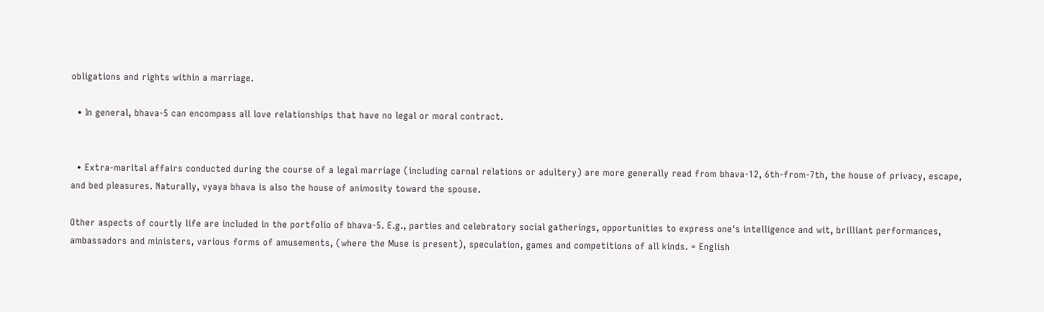obligations and rights within a marriage.

  • In general, bhava-5 can encompass all love relationships that have no legal or moral contract.


  • Extra-marital affairs conducted during the course of a legal marriage (including carnal relations or adultery) are more generally read from bhava-12, 6th-from-7th, the house of privacy, escape, and bed pleasures. Naturally, vyaya bhava is also the house of animosity toward the spouse.

Other aspects of courtly life are included in the portfolio of bhava-5. E.g., parties and celebratory social gatherings, opportunities to express one's intelligence and wit, brilliant performances, ambassadors and ministers, various forms of amusements, (where the Muse is present), speculation, games and competitions of all kinds. = English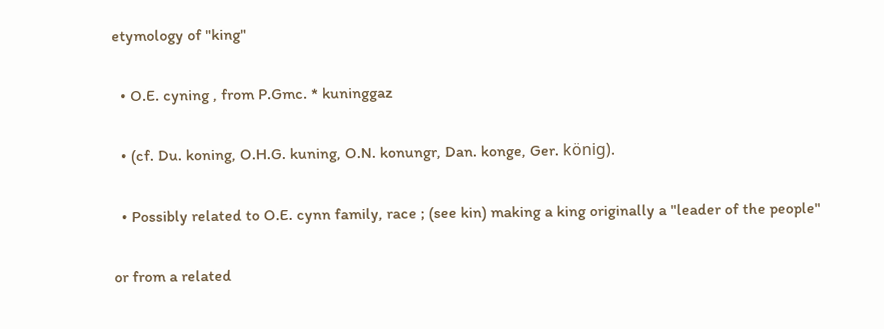etymology of "king"

  • O.E. cyning , from P.Gmc. * kuninggaz

  • (cf. Du. koning, O.H.G. kuning, O.N. konungr, Dan. konge, Ger. könig).

  • Possibly related to O.E. cynn family, race ; (see kin) making a king originally a "leader of the people"

or from a related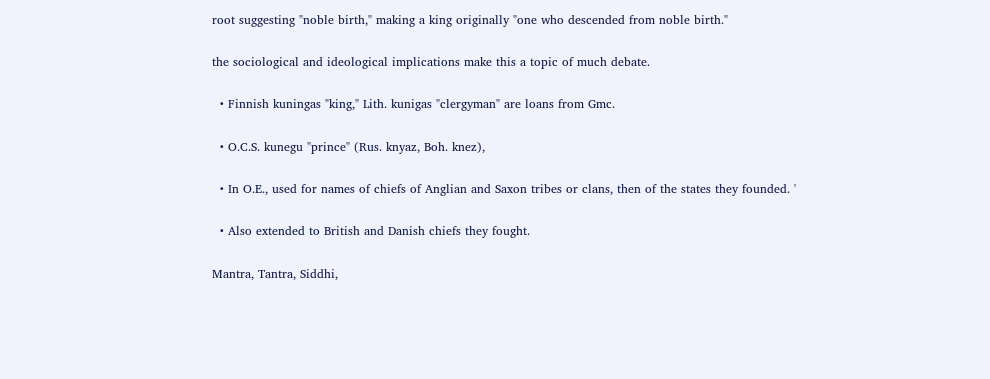root suggesting "noble birth," making a king originally "one who descended from noble birth."

the sociological and ideological implications make this a topic of much debate.

  • Finnish kuningas "king," Lith. kunigas "clergyman" are loans from Gmc.

  • O.C.S. kunegu "prince" (Rus. knyaz, Boh. knez),

  • In O.E., used for names of chiefs of Anglian and Saxon tribes or clans, then of the states they founded. '

  • Also extended to British and Danish chiefs they fought.

Mantra, Tantra, Siddhi,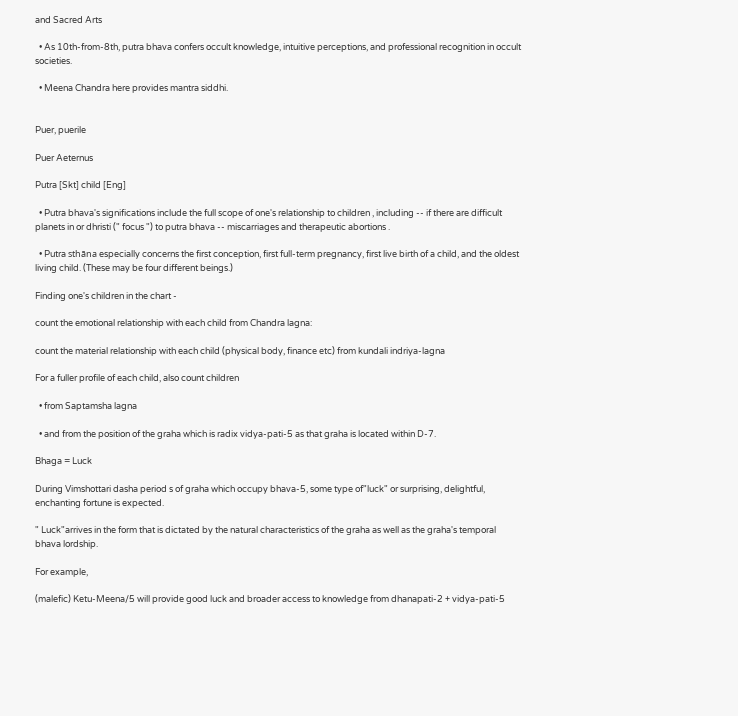and Sacred Arts

  • As 10th-from-8th, putra bhava confers occult knowledge, intuitive perceptions, and professional recognition in occult societies.

  • Meena Chandra here provides mantra siddhi.


Puer, puerile

Puer Aeternus

Putra [Skt] child [Eng]

  • Putra bhava's significations include the full scope of one's relationship to children , including -- if there are difficult planets in or dhristi (" focus ") to putra bhava -- miscarriages and therapeutic abortions .

  • Putra sthāna especially concerns the first conception, first full-term pregnancy, first live birth of a child, and the oldest living child. (These may be four different beings.)

Finding one's children in the chart -

count the emotional relationship with each child from Chandra lagna:

count the material relationship with each child (physical body, finance etc) from kundali indriya-lagna

For a fuller profile of each child, also count children

  • from Saptamsha lagna

  • and from the position of the graha which is radix vidya-pati-5 as that graha is located within D-7.

Bhaga = Luck

During Vimshottari dasha period s of graha which occupy bhava-5, some type of"luck" or surprising, delightful, enchanting fortune is expected.

" Luck"arrives in the form that is dictated by the natural characteristics of the graha as well as the graha's temporal bhava lordship.

For example,

(malefic) Ketu-Meena/5 will provide good luck and broader access to knowledge from dhanapati-2 + vidya-pati-5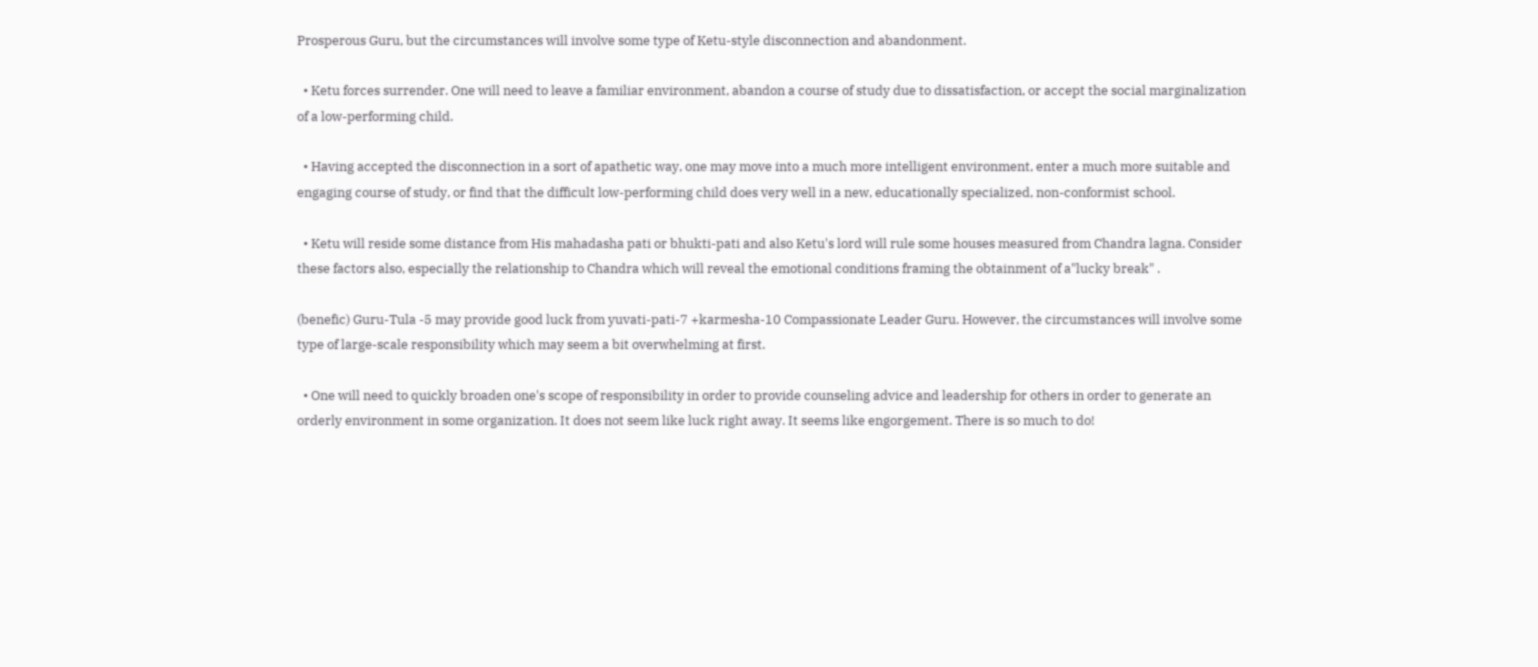Prosperous Guru, but the circumstances will involve some type of Ketu-style disconnection and abandonment.

  • Ketu forces surrender. One will need to leave a familiar environment, abandon a course of study due to dissatisfaction, or accept the social marginalization of a low-performing child.

  • Having accepted the disconnection in a sort of apathetic way, one may move into a much more intelligent environment, enter a much more suitable and engaging course of study, or find that the difficult low-performing child does very well in a new, educationally specialized, non-conformist school.

  • Ketu will reside some distance from His mahadasha pati or bhukti-pati and also Ketu's lord will rule some houses measured from Chandra lagna. Consider these factors also, especially the relationship to Chandra which will reveal the emotional conditions framing the obtainment of a"lucky break" .

(benefic) Guru-Tula -5 may provide good luck from yuvati-pati-7 +karmesha-10 Compassionate Leader Guru. However, the circumstances will involve some type of large-scale responsibility which may seem a bit overwhelming at first.

  • One will need to quickly broaden one's scope of responsibility in order to provide counseling advice and leadership for others in order to generate an orderly environment in some organization. It does not seem like luck right away. It seems like engorgement. There is so much to do!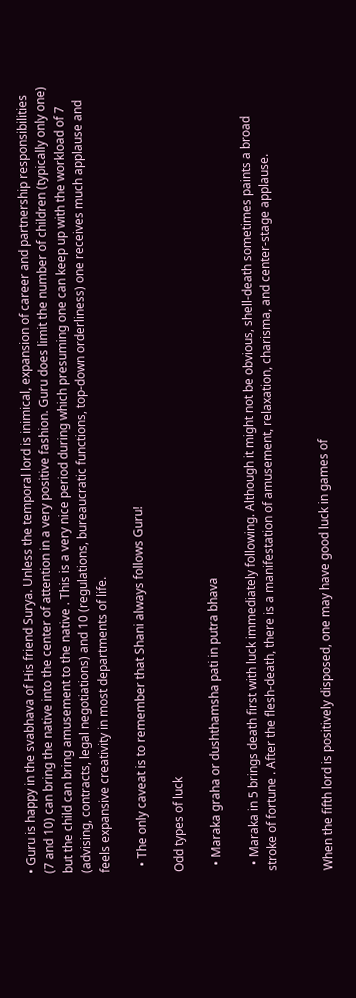• Guru is happy in the svabhava of His friend Surya. Unless the temporal lord is inimical, expansion of career and partnership responsibilities (7 and 10) can bring the native into the center of attention in a very positive fashion. Guru does limit the number of children (typically only one) but the child can bring amusement to the native . This is a very nice period during which presuming one can keep up with the workload of 7 (advising, contracts, legal negotiations) and 10 (regulations, bureaucratic functions, top-down orderliness) one receives much applause and feels expansive creativity in most departments of life.

  • The only caveat is to remember that Shani always follows Guru!

Odd types of luck

  • Maraka graha or dushthamsha pati in putra bhava

  • Maraka in 5 brings death first with luck immediately following. Although it might not be obvious, shell-death sometimes paints a broad stroke of fortune . After the flesh-death, there is a manifestation of amusement, relaxation, charisma, and center-stage applause.


When the fifth lord is positively disposed, one may have good luck in games of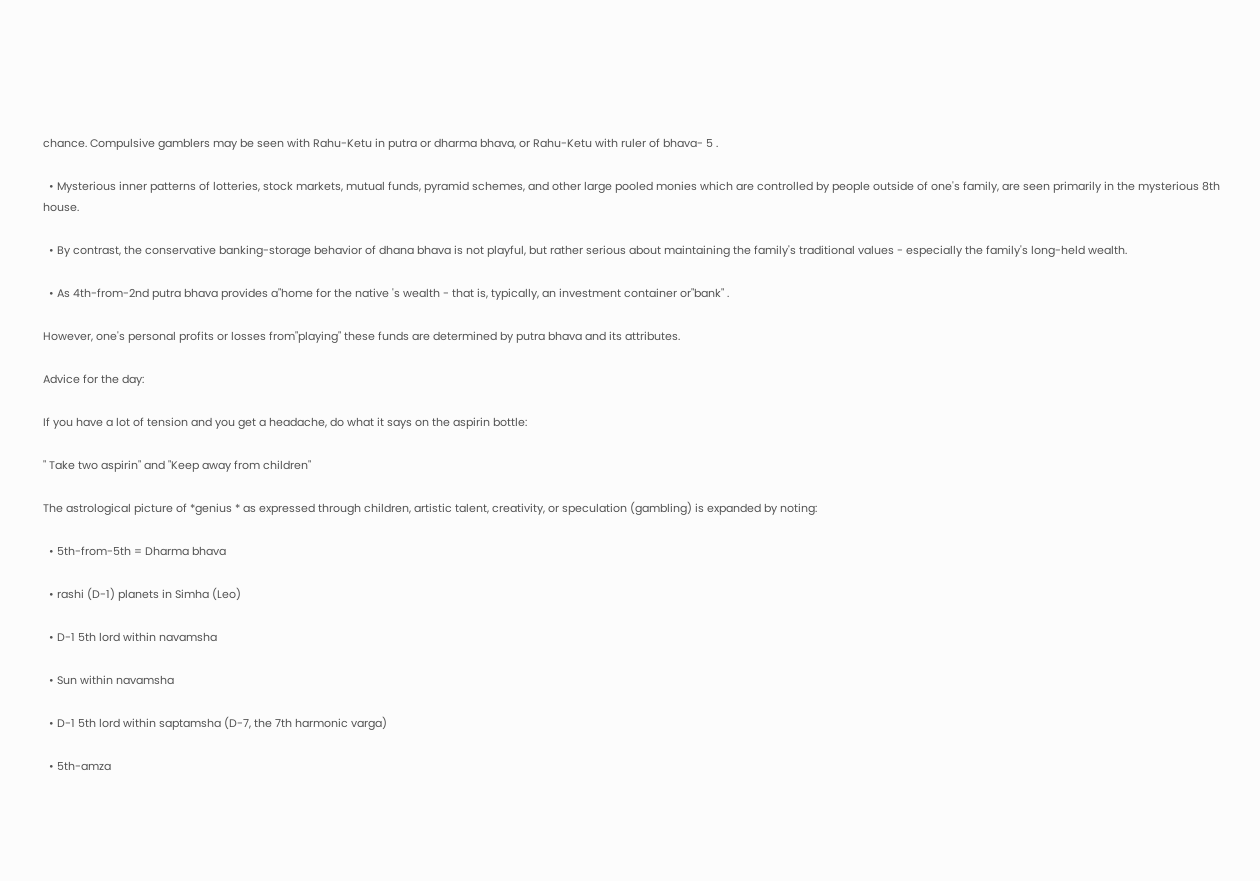chance. Compulsive gamblers may be seen with Rahu-Ketu in putra or dharma bhava, or Rahu-Ketu with ruler of bhava- 5 .

  • Mysterious inner patterns of lotteries, stock markets, mutual funds, pyramid schemes, and other large pooled monies which are controlled by people outside of one's family, are seen primarily in the mysterious 8th house.

  • By contrast, the conservative banking-storage behavior of dhana bhava is not playful, but rather serious about maintaining the family's traditional values - especially the family's long-held wealth.

  • As 4th-from-2nd putra bhava provides a"home for the native 's wealth - that is, typically, an investment container or"bank" .

However, one's personal profits or losses from"playing" these funds are determined by putra bhava and its attributes.

Advice for the day:

If you have a lot of tension and you get a headache, do what it says on the aspirin bottle:

" Take two aspirin" and "Keep away from children"

The astrological picture of *genius * as expressed through children, artistic talent, creativity, or speculation (gambling) is expanded by noting:

  • 5th-from-5th = Dharma bhava

  • rashi (D-1) planets in Simha (Leo)

  • D-1 5th lord within navamsha

  • Sun within navamsha

  • D-1 5th lord within saptamsha (D-7, the 7th harmonic varga)

  • 5th-amza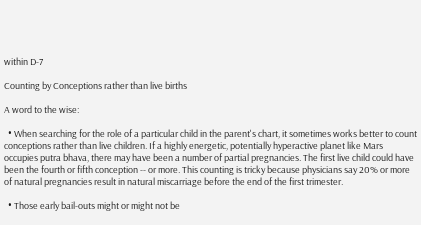within D-7

Counting by Conceptions rather than live births

A word to the wise:

  • When searching for the role of a particular child in the parent's chart, it sometimes works better to count conceptions rather than live children. If a highly energetic, potentially hyperactive planet like Mars occupies putra bhava, there may have been a number of partial pregnancies. The first live child could have been the fourth or fifth conception -- or more. This counting is tricky because physicians say 20% or more of natural pregnancies result in natural miscarriage before the end of the first trimester.

  • Those early bail-outs might or might not be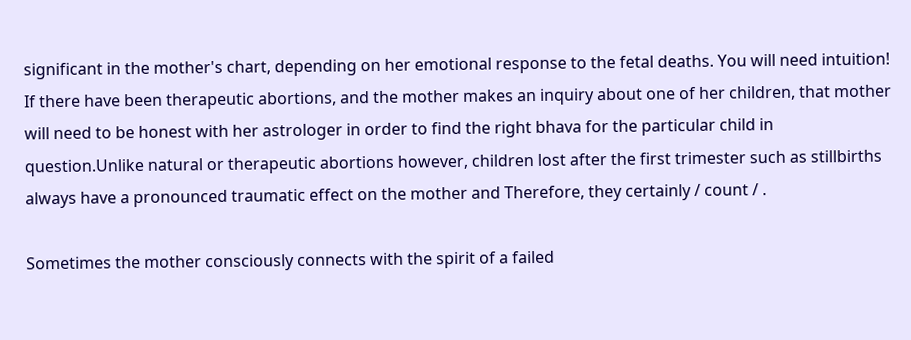significant in the mother's chart, depending on her emotional response to the fetal deaths. You will need intuition! If there have been therapeutic abortions, and the mother makes an inquiry about one of her children, that mother will need to be honest with her astrologer in order to find the right bhava for the particular child in question.Unlike natural or therapeutic abortions however, children lost after the first trimester such as stillbirths always have a pronounced traumatic effect on the mother and Therefore, they certainly / count / .

Sometimes the mother consciously connects with the spirit of a failed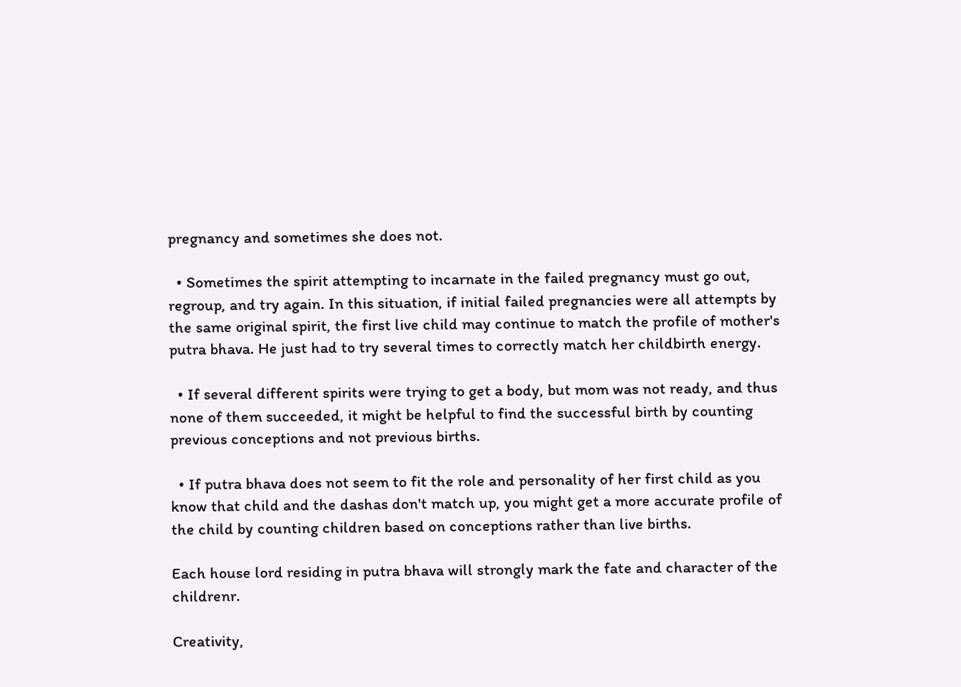pregnancy and sometimes she does not.

  • Sometimes the spirit attempting to incarnate in the failed pregnancy must go out, regroup, and try again. In this situation, if initial failed pregnancies were all attempts by the same original spirit, the first live child may continue to match the profile of mother's putra bhava. He just had to try several times to correctly match her childbirth energy.

  • If several different spirits were trying to get a body, but mom was not ready, and thus none of them succeeded, it might be helpful to find the successful birth by counting previous conceptions and not previous births.

  • If putra bhava does not seem to fit the role and personality of her first child as you know that child and the dashas don't match up, you might get a more accurate profile of the child by counting children based on conceptions rather than live births.

Each house lord residing in putra bhava will strongly mark the fate and character of the childrenr.

Creativity,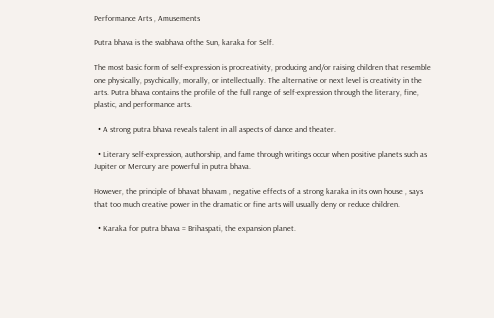Performance Arts , Amusements

Putra bhava is the svabhava ofthe Sun, karaka for Self.

The most basic form of self-expression is procreativity, producing and/or raising children that resemble one physically, psychically, morally, or intellectually. The alternative or next level is creativity in the arts. Putra bhava contains the profile of the full range of self-expression through the literary, fine, plastic, and performance arts.

  • A strong putra bhava reveals talent in all aspects of dance and theater.

  • Literary self-expression, authorship, and fame through writings occur when positive planets such as Jupiter or Mercury are powerful in putra bhava.

However, the principle of bhavat bhavam , negative effects of a strong karaka in its own house , says that too much creative power in the dramatic or fine arts will usually deny or reduce children.

  • Karaka for putra bhava = Brihaspati, the expansion planet.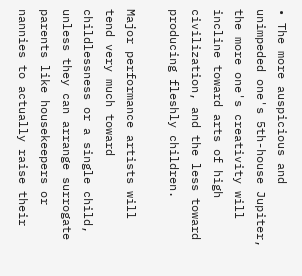• The more auspicious and unimpeded one's 5th-house Jupiter, the more one's creativity will incline toward arts of high civilization, and the less toward producing fleshly children.

Major performance artists will tend very much toward childlessness or a single child, unless they can arrange surrogate parents like housekeepers or nannies to actually raise their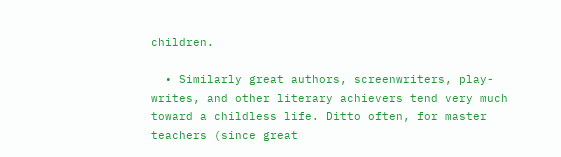children.

  • Similarly great authors, screenwriters, play-writes, and other literary achievers tend very much toward a childless life. Ditto often, for master teachers (since great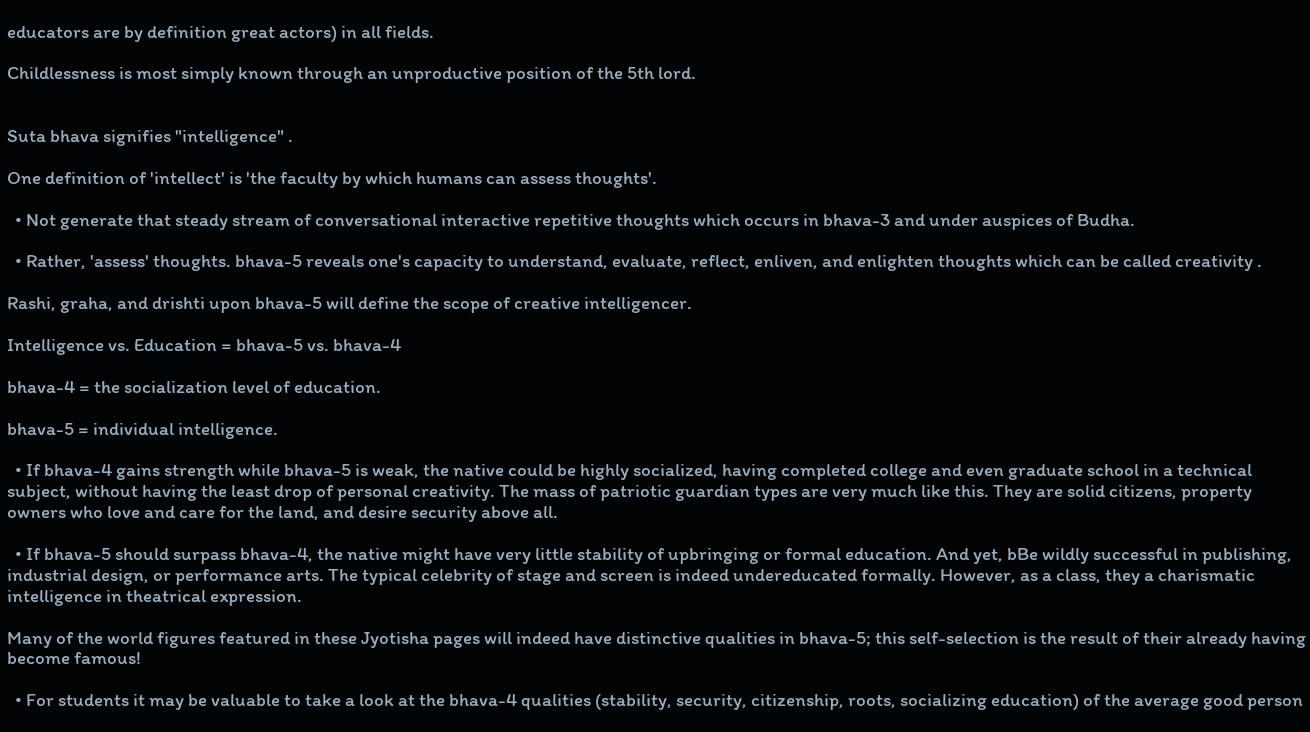educators are by definition great actors) in all fields.

Childlessness is most simply known through an unproductive position of the 5th lord.


Suta bhava signifies "intelligence" .

One definition of 'intellect' is 'the faculty by which humans can assess thoughts'.

  • Not generate that steady stream of conversational interactive repetitive thoughts which occurs in bhava-3 and under auspices of Budha.

  • Rather, 'assess' thoughts. bhava-5 reveals one's capacity to understand, evaluate, reflect, enliven, and enlighten thoughts which can be called creativity .

Rashi, graha, and drishti upon bhava-5 will define the scope of creative intelligencer.

Intelligence vs. Education = bhava-5 vs. bhava-4

bhava-4 = the socialization level of education.

bhava-5 = individual intelligence.

  • If bhava-4 gains strength while bhava-5 is weak, the native could be highly socialized, having completed college and even graduate school in a technical subject, without having the least drop of personal creativity. The mass of patriotic guardian types are very much like this. They are solid citizens, property owners who love and care for the land, and desire security above all.

  • If bhava-5 should surpass bhava-4, the native might have very little stability of upbringing or formal education. And yet, bBe wildly successful in publishing, industrial design, or performance arts. The typical celebrity of stage and screen is indeed undereducated formally. However, as a class, they a charismatic intelligence in theatrical expression.

Many of the world figures featured in these Jyotisha pages will indeed have distinctive qualities in bhava-5; this self-selection is the result of their already having become famous!

  • For students it may be valuable to take a look at the bhava-4 qualities (stability, security, citizenship, roots, socializing education) of the average good person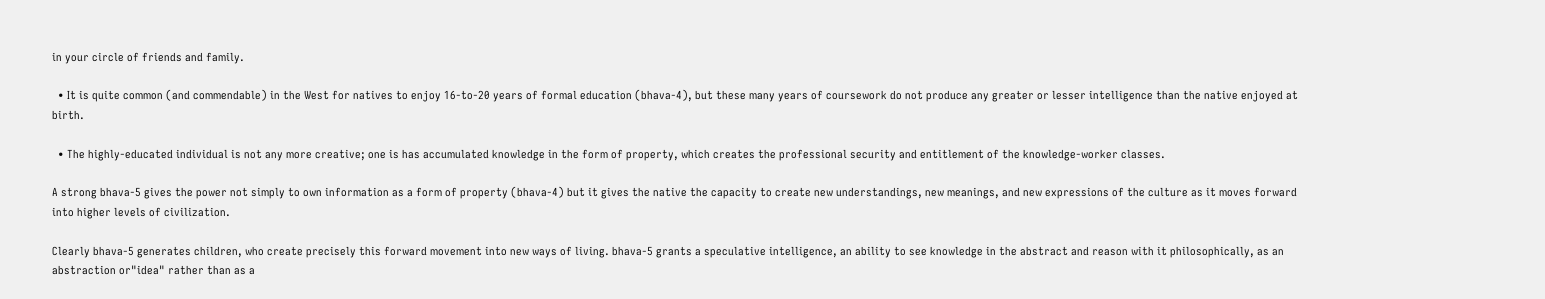in your circle of friends and family.

  • It is quite common (and commendable) in the West for natives to enjoy 16-to-20 years of formal education (bhava-4), but these many years of coursework do not produce any greater or lesser intelligence than the native enjoyed at birth.

  • The highly-educated individual is not any more creative; one is has accumulated knowledge in the form of property, which creates the professional security and entitlement of the knowledge-worker classes.

A strong bhava-5 gives the power not simply to own information as a form of property (bhava-4) but it gives the native the capacity to create new understandings, new meanings, and new expressions of the culture as it moves forward into higher levels of civilization.

Clearly bhava-5 generates children, who create precisely this forward movement into new ways of living. bhava-5 grants a speculative intelligence, an ability to see knowledge in the abstract and reason with it philosophically, as an abstraction or"idea" rather than as a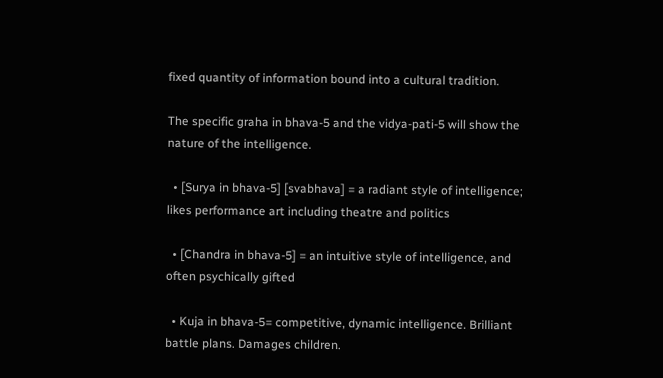fixed quantity of information bound into a cultural tradition.

The specific graha in bhava-5 and the vidya-pati-5 will show the nature of the intelligence.

  • [Surya in bhava-5] [svabhava] = a radiant style of intelligence; likes performance art including theatre and politics

  • [Chandra in bhava-5] = an intuitive style of intelligence, and often psychically gifted

  • Kuja in bhava-5= competitive, dynamic intelligence. Brilliant battle plans. Damages children.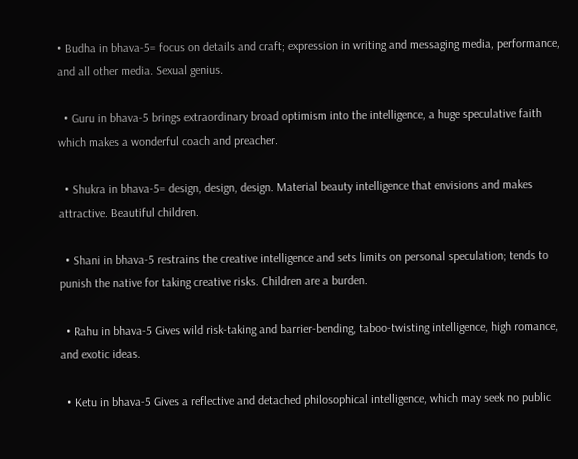• Budha in bhava-5= focus on details and craft; expression in writing and messaging media, performance, and all other media. Sexual genius.

  • Guru in bhava-5 brings extraordinary broad optimism into the intelligence, a huge speculative faith which makes a wonderful coach and preacher.

  • Shukra in bhava-5= design, design, design. Material beauty intelligence that envisions and makes attractive. Beautiful children.

  • Shani in bhava-5 restrains the creative intelligence and sets limits on personal speculation; tends to punish the native for taking creative risks. Children are a burden.

  • Rahu in bhava-5 Gives wild risk-taking and barrier-bending, taboo-twisting intelligence, high romance, and exotic ideas.

  • Ketu in bhava-5 Gives a reflective and detached philosophical intelligence, which may seek no public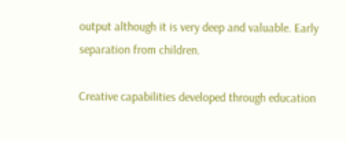output although it is very deep and valuable. Early separation from children.

Creative capabilities developed through education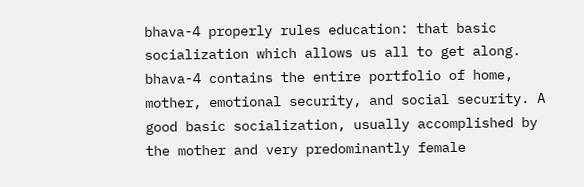bhava-4 properly rules education: that basic socialization which allows us all to get along. bhava-4 contains the entire portfolio of home, mother, emotional security, and social security. A good basic socialization, usually accomplished by the mother and very predominantly female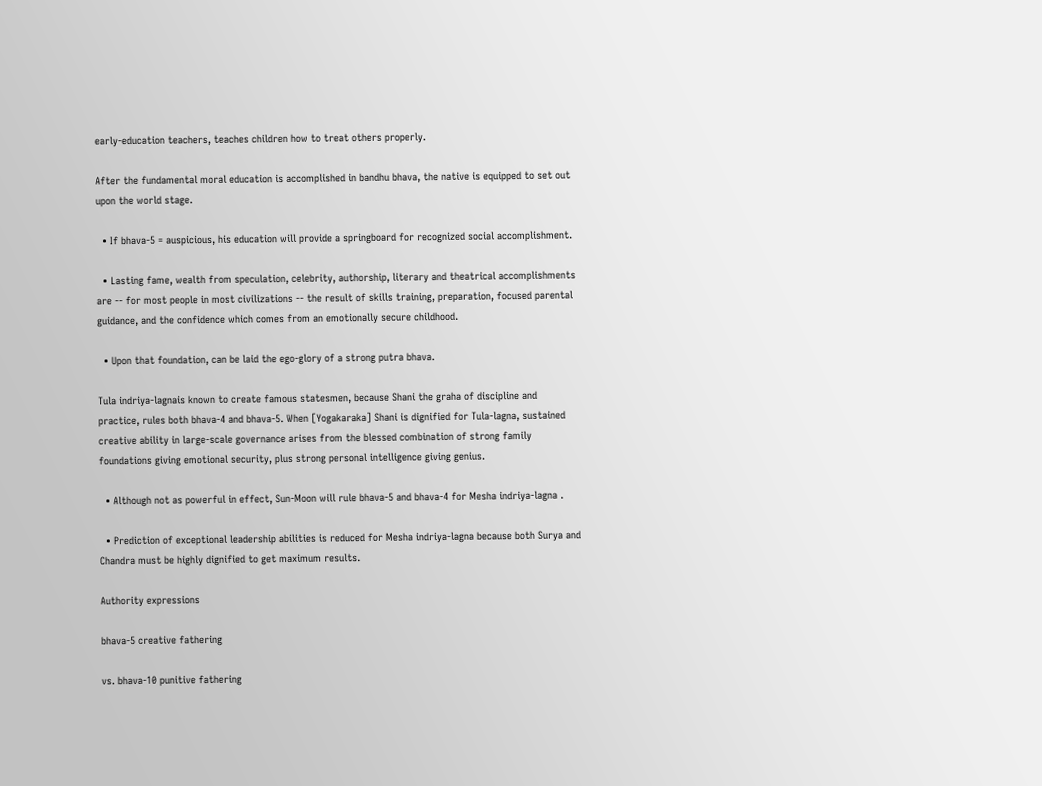early-education teachers, teaches children how to treat others properly.

After the fundamental moral education is accomplished in bandhu bhava, the native is equipped to set out upon the world stage.

  • If bhava-5 = auspicious, his education will provide a springboard for recognized social accomplishment.

  • Lasting fame, wealth from speculation, celebrity, authorship, literary and theatrical accomplishments are -- for most people in most civilizations -- the result of skills training, preparation, focused parental guidance, and the confidence which comes from an emotionally secure childhood.

  • Upon that foundation, can be laid the ego-glory of a strong putra bhava.

Tula indriya-lagnais known to create famous statesmen, because Shani the graha of discipline and practice, rules both bhava-4 and bhava-5. When [Yogakaraka] Shani is dignified for Tula-lagna, sustained creative ability in large-scale governance arises from the blessed combination of strong family foundations giving emotional security, plus strong personal intelligence giving genius.

  • Although not as powerful in effect, Sun-Moon will rule bhava-5 and bhava-4 for Mesha indriya-lagna .

  • Prediction of exceptional leadership abilities is reduced for Mesha indriya-lagna because both Surya and Chandra must be highly dignified to get maximum results.

Authority expressions

bhava-5 creative fathering

vs. bhava-10 punitive fathering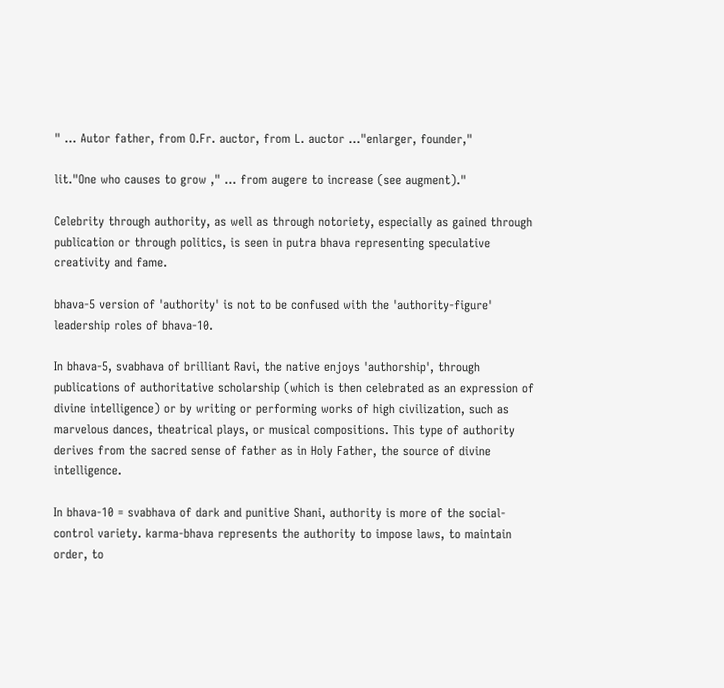" ... Autor father, from O.Fr. auctor, from L. auctor ..."enlarger, founder,"

lit."One who causes to grow ," ... from augere to increase (see augment)."

Celebrity through authority, as well as through notoriety, especially as gained through publication or through politics, is seen in putra bhava representing speculative creativity and fame.

bhava-5 version of 'authority' is not to be confused with the 'authority-figure' leadership roles of bhava-10.

In bhava-5, svabhava of brilliant Ravi, the native enjoys 'authorship', through publications of authoritative scholarship (which is then celebrated as an expression of divine intelligence) or by writing or performing works of high civilization, such as marvelous dances, theatrical plays, or musical compositions. This type of authority derives from the sacred sense of father as in Holy Father, the source of divine intelligence.

In bhava-10 = svabhava of dark and punitive Shani, authority is more of the social-control variety. karma-bhava represents the authority to impose laws, to maintain order, to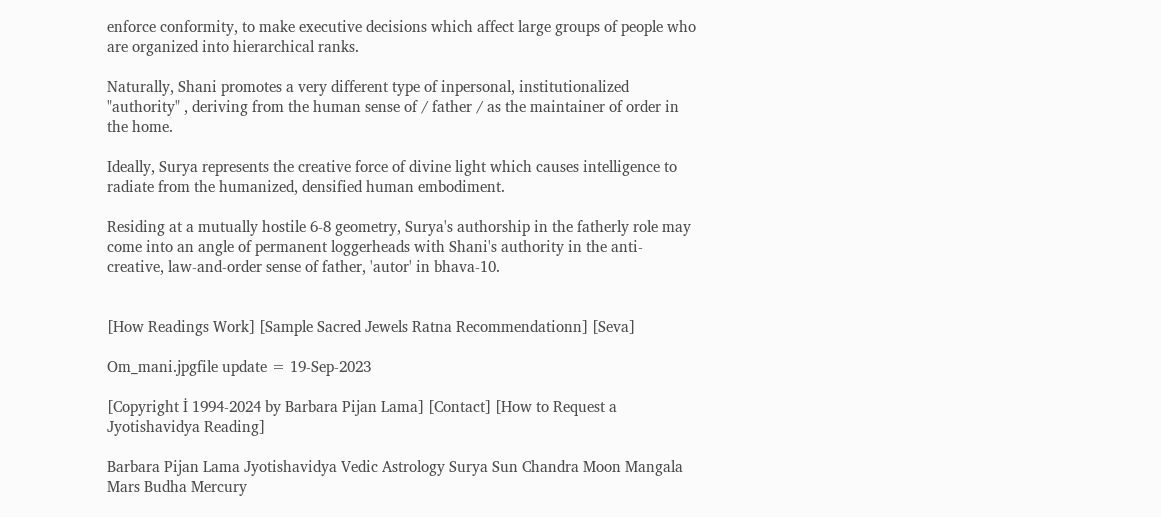enforce conformity, to make executive decisions which affect large groups of people who are organized into hierarchical ranks.

Naturally, Shani promotes a very different type of inpersonal, institutionalized "authority" , deriving from the human sense of / father / as the maintainer of order in the home.

Ideally, Surya represents the creative force of divine light which causes intelligence to radiate from the humanized, densified human embodiment.

Residing at a mutually hostile 6-8 geometry, Surya's authorship in the fatherly role may come into an angle of permanent loggerheads with Shani's authority in the anti-creative, law-and-order sense of father, 'autor' in bhava-10.


[How Readings Work] [Sample Sacred Jewels Ratna Recommendationn] [Seva]

Om_mani.jpgfile update = 19-Sep-2023

[Copyright İ 1994-2024 by Barbara Pijan Lama] [Contact] [How to Request a Jyotishavidya Reading]

Barbara Pijan Lama Jyotishavidya Vedic Astrology Surya Sun Chandra Moon Mangala Mars Budha Mercury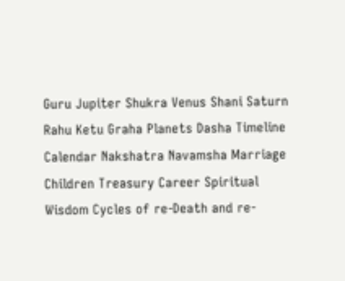Guru Jupiter Shukra Venus Shani Saturn Rahu Ketu Graha Planets Dasha Timeline Calendar Nakshatra Navamsha Marriage Children Treasury Career Spiritual Wisdom Cycles of re-Death and re-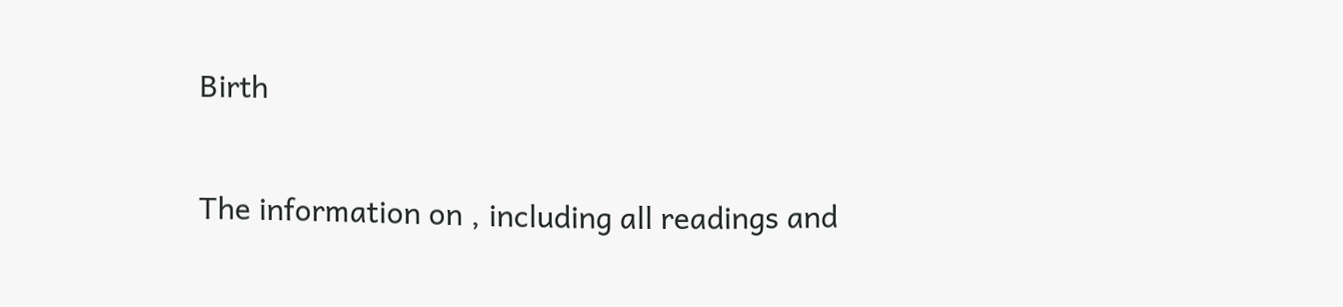Birth

The information on , including all readings and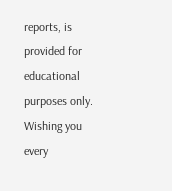reports, is provided for educational purposes only. Wishing you every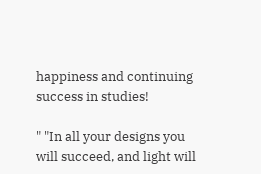happiness and continuing success in studies!

" "In all your designs you will succeed, and light will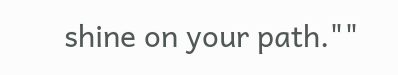shine on your path.""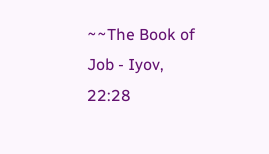~~The Book of Job - Iyov, 22:28